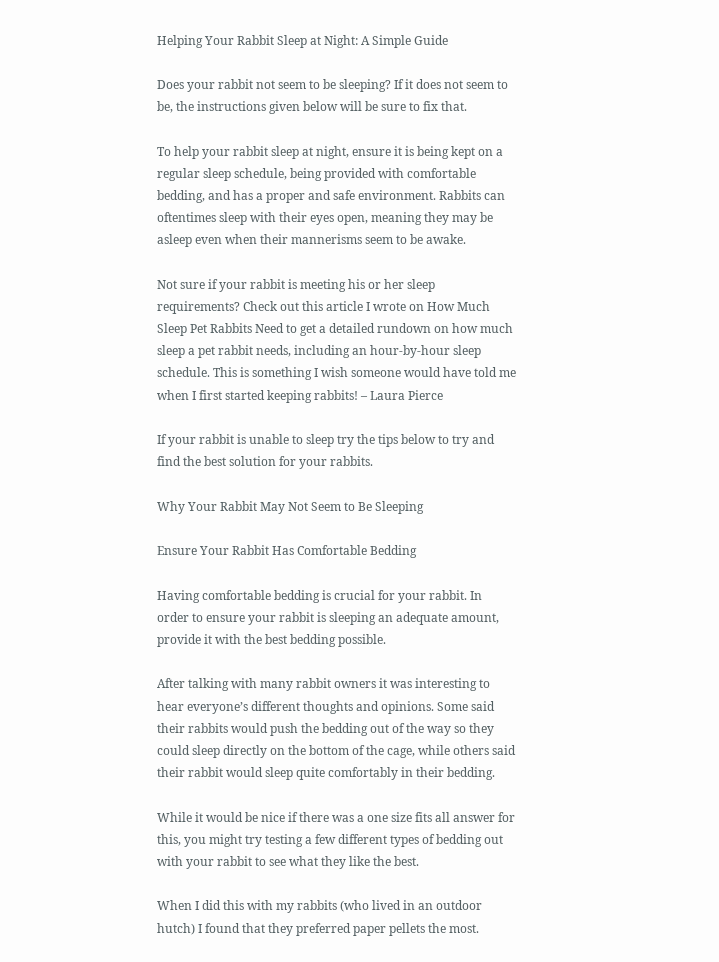Helping Your Rabbit Sleep at Night: A Simple Guide

Does your rabbit not seem to be sleeping? If it does not seem to be, the instructions given below will be sure to fix that.

To help your rabbit sleep at night, ensure it is being kept on a regular sleep schedule, being provided with comfortable bedding, and has a proper and safe environment. Rabbits can oftentimes sleep with their eyes open, meaning they may be asleep even when their mannerisms seem to be awake.

Not sure if your rabbit is meeting his or her sleep requirements? Check out this article I wrote on How Much Sleep Pet Rabbits Need to get a detailed rundown on how much sleep a pet rabbit needs, including an hour-by-hour sleep schedule. This is something I wish someone would have told me when I first started keeping rabbits! – Laura Pierce

If your rabbit is unable to sleep try the tips below to try and find the best solution for your rabbits.

Why Your Rabbit May Not Seem to Be Sleeping

Ensure Your Rabbit Has Comfortable Bedding

Having comfortable bedding is crucial for your rabbit. In order to ensure your rabbit is sleeping an adequate amount, provide it with the best bedding possible.

After talking with many rabbit owners it was interesting to hear everyone’s different thoughts and opinions. Some said their rabbits would push the bedding out of the way so they could sleep directly on the bottom of the cage, while others said their rabbit would sleep quite comfortably in their bedding.

While it would be nice if there was a one size fits all answer for this, you might try testing a few different types of bedding out with your rabbit to see what they like the best.

When I did this with my rabbits (who lived in an outdoor hutch) I found that they preferred paper pellets the most.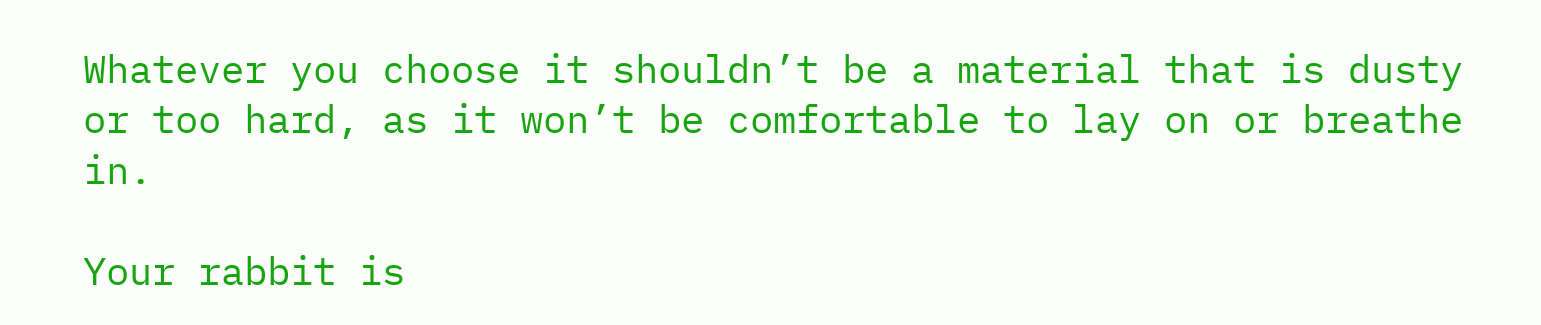Whatever you choose it shouldn’t be a material that is dusty or too hard, as it won’t be comfortable to lay on or breathe in.

Your rabbit is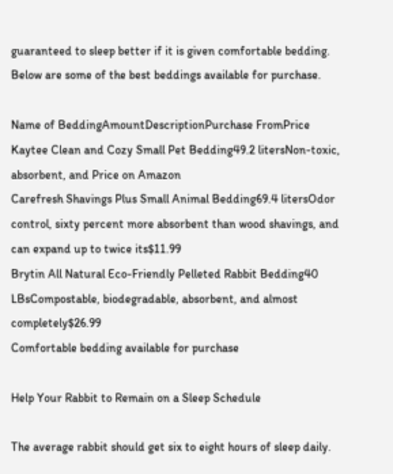guaranteed to sleep better if it is given comfortable bedding. Below are some of the best beddings available for purchase.

Name of BeddingAmountDescriptionPurchase FromPrice
Kaytee Clean and Cozy Small Pet Bedding49.2 litersNon-toxic, absorbent, and Price on Amazon
Carefresh Shavings Plus Small Animal Bedding69.4 litersOdor control, sixty percent more absorbent than wood shavings, and can expand up to twice its$11.99
Brytin All Natural Eco-Friendly Pelleted Rabbit Bedding40 LBsCompostable, biodegradable, absorbent, and almost completely$26.99
Comfortable bedding available for purchase

Help Your Rabbit to Remain on a Sleep Schedule

The average rabbit should get six to eight hours of sleep daily.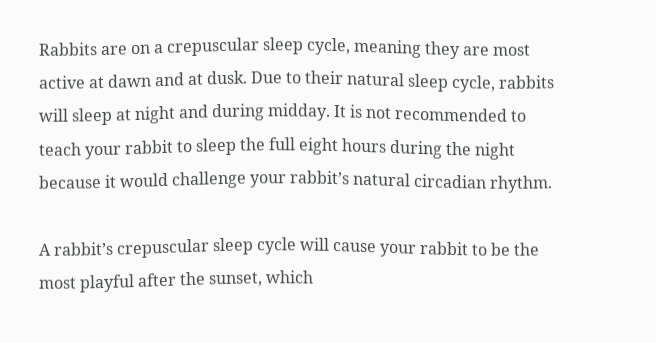Rabbits are on a crepuscular sleep cycle, meaning they are most active at dawn and at dusk. Due to their natural sleep cycle, rabbits will sleep at night and during midday. It is not recommended to teach your rabbit to sleep the full eight hours during the night because it would challenge your rabbit’s natural circadian rhythm.

A rabbit’s crepuscular sleep cycle will cause your rabbit to be the most playful after the sunset, which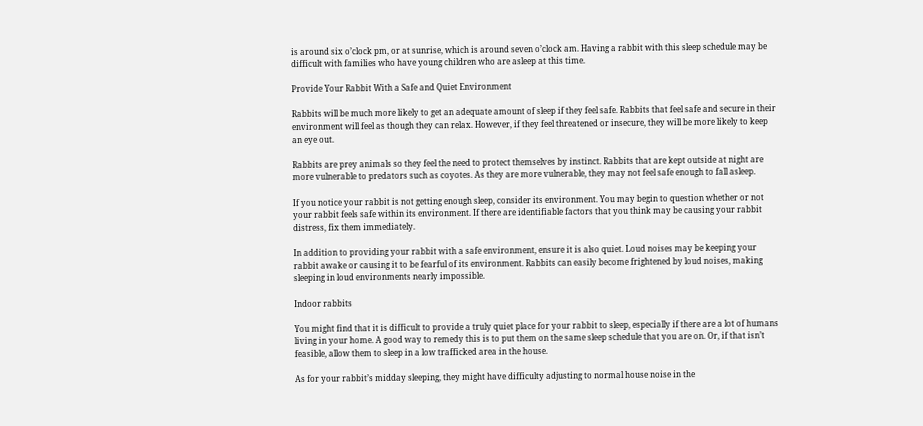is around six o’clock pm, or at sunrise, which is around seven o’clock am. Having a rabbit with this sleep schedule may be difficult with families who have young children who are asleep at this time.

Provide Your Rabbit With a Safe and Quiet Environment

Rabbits will be much more likely to get an adequate amount of sleep if they feel safe. Rabbits that feel safe and secure in their environment will feel as though they can relax. However, if they feel threatened or insecure, they will be more likely to keep an eye out.

Rabbits are prey animals so they feel the need to protect themselves by instinct. Rabbits that are kept outside at night are more vulnerable to predators such as coyotes. As they are more vulnerable, they may not feel safe enough to fall asleep.

If you notice your rabbit is not getting enough sleep, consider its environment. You may begin to question whether or not your rabbit feels safe within its environment. If there are identifiable factors that you think may be causing your rabbit distress, fix them immediately.

In addition to providing your rabbit with a safe environment, ensure it is also quiet. Loud noises may be keeping your rabbit awake or causing it to be fearful of its environment. Rabbits can easily become frightened by loud noises, making sleeping in loud environments nearly impossible.

Indoor rabbits

You might find that it is difficult to provide a truly quiet place for your rabbit to sleep, especially if there are a lot of humans living in your home. A good way to remedy this is to put them on the same sleep schedule that you are on. Or, if that isn’t feasible, allow them to sleep in a low trafficked area in the house.

As for your rabbit’s midday sleeping, they might have difficulty adjusting to normal house noise in the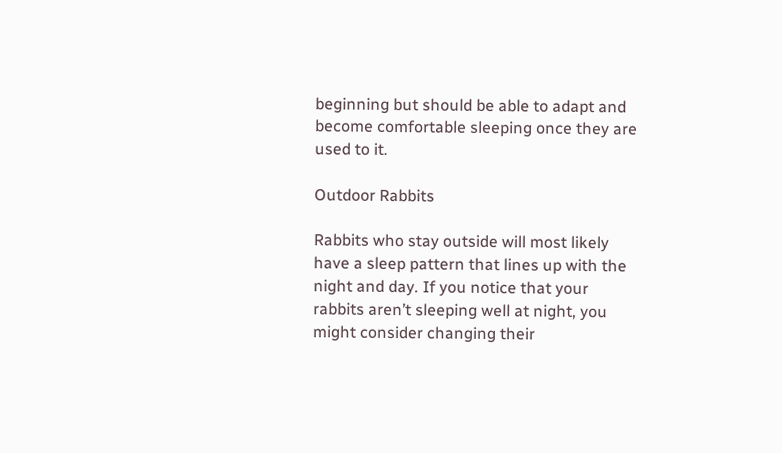beginning but should be able to adapt and become comfortable sleeping once they are used to it.

Outdoor Rabbits

Rabbits who stay outside will most likely have a sleep pattern that lines up with the night and day. If you notice that your rabbits aren’t sleeping well at night, you might consider changing their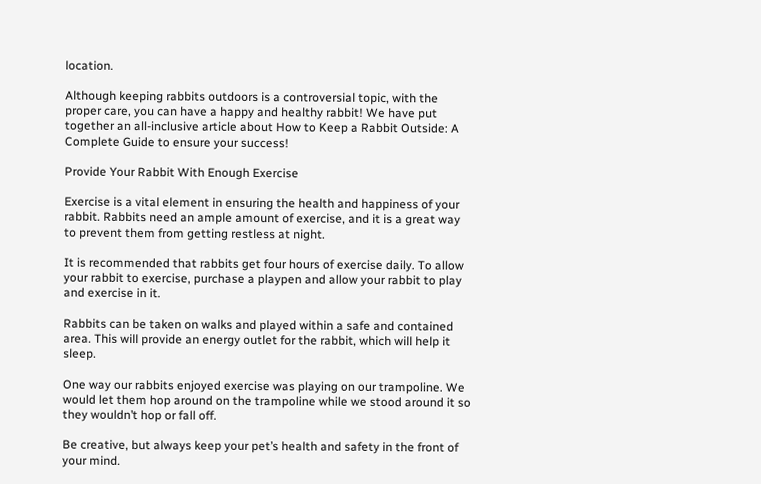location.

Although keeping rabbits outdoors is a controversial topic, with the proper care, you can have a happy and healthy rabbit! We have put together an all-inclusive article about How to Keep a Rabbit Outside: A Complete Guide to ensure your success!

Provide Your Rabbit With Enough Exercise

Exercise is a vital element in ensuring the health and happiness of your rabbit. Rabbits need an ample amount of exercise, and it is a great way to prevent them from getting restless at night.

It is recommended that rabbits get four hours of exercise daily. To allow your rabbit to exercise, purchase a playpen and allow your rabbit to play and exercise in it.

Rabbits can be taken on walks and played within a safe and contained area. This will provide an energy outlet for the rabbit, which will help it sleep.

One way our rabbits enjoyed exercise was playing on our trampoline. We would let them hop around on the trampoline while we stood around it so they wouldn’t hop or fall off.

Be creative, but always keep your pet’s health and safety in the front of your mind.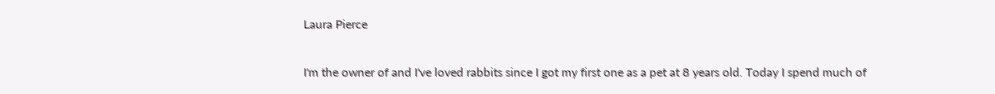Laura Pierce

I'm the owner of and I've loved rabbits since I got my first one as a pet at 8 years old. Today I spend much of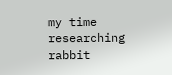my time researching rabbit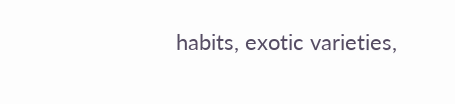habits, exotic varieties,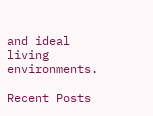and ideal living environments.

Recent Posts